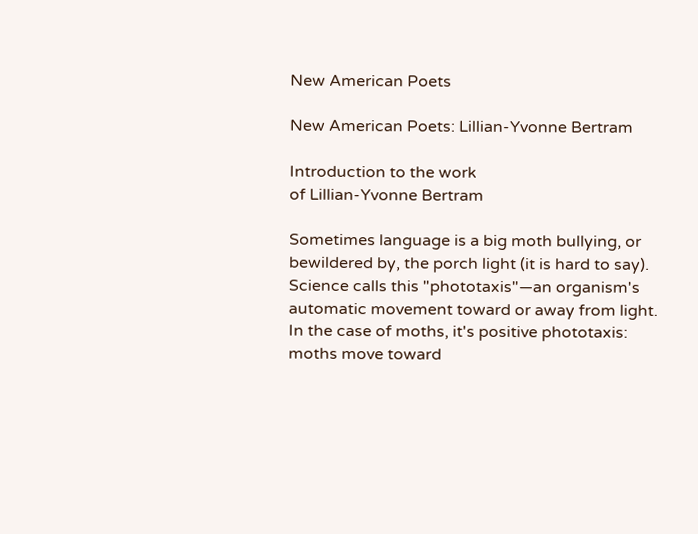New American Poets

New American Poets: Lillian-Yvonne Bertram

Introduction to the work
of Lillian-Yvonne Bertram

Sometimes language is a big moth bullying, or bewildered by, the porch light (it is hard to say). Science calls this "phototaxis"—an organism's automatic movement toward or away from light. In the case of moths, it's positive phototaxis: moths move toward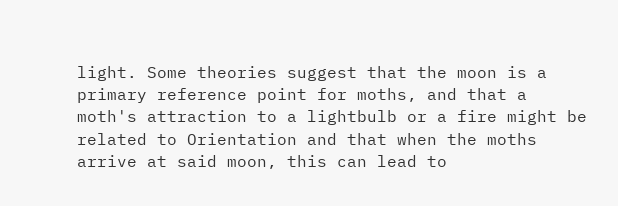light. Some theories suggest that the moon is a primary reference point for moths, and that a moth's attraction to a lightbulb or a fire might be related to Orientation and that when the moths arrive at said moon, this can lead to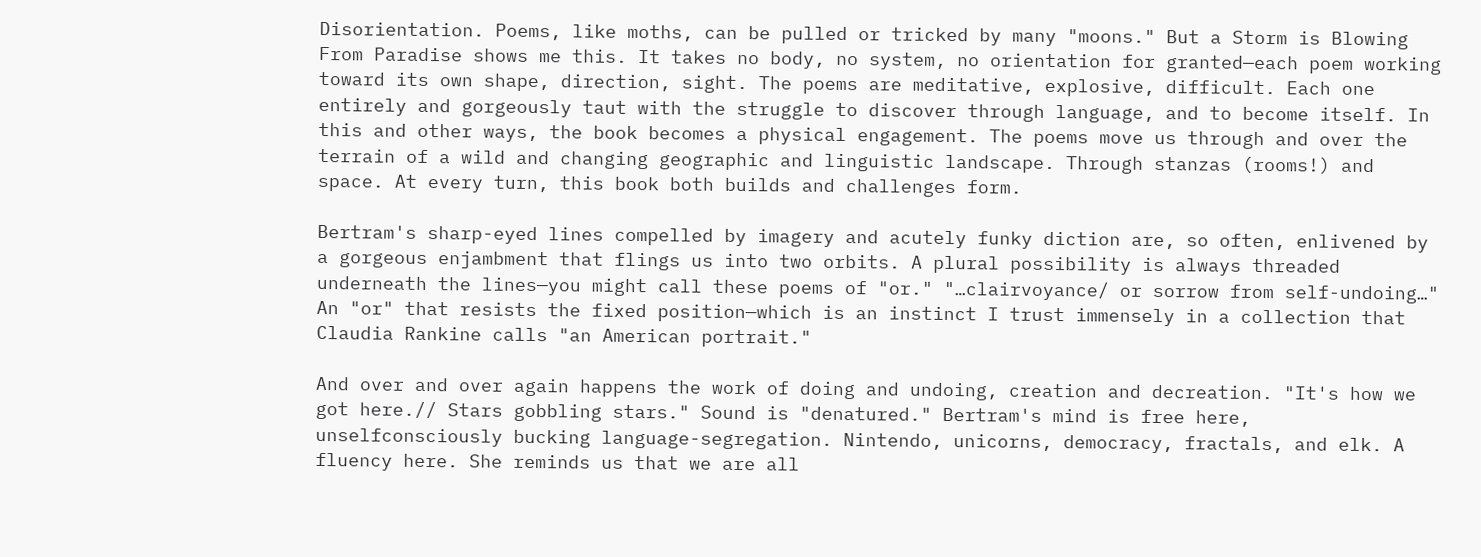Disorientation. Poems, like moths, can be pulled or tricked by many "moons." But a Storm is Blowing From Paradise shows me this. It takes no body, no system, no orientation for granted—each poem working toward its own shape, direction, sight. The poems are meditative, explosive, difficult. Each one entirely and gorgeously taut with the struggle to discover through language, and to become itself. In this and other ways, the book becomes a physical engagement. The poems move us through and over the terrain of a wild and changing geographic and linguistic landscape. Through stanzas (rooms!) and space. At every turn, this book both builds and challenges form.

Bertram's sharp-eyed lines compelled by imagery and acutely funky diction are, so often, enlivened by a gorgeous enjambment that flings us into two orbits. A plural possibility is always threaded underneath the lines—you might call these poems of "or." "…clairvoyance/ or sorrow from self-undoing…" An "or" that resists the fixed position—which is an instinct I trust immensely in a collection that Claudia Rankine calls "an American portrait."

And over and over again happens the work of doing and undoing, creation and decreation. "It's how we got here.// Stars gobbling stars." Sound is "denatured." Bertram's mind is free here, unselfconsciously bucking language-segregation. Nintendo, unicorns, democracy, fractals, and elk. A fluency here. She reminds us that we are all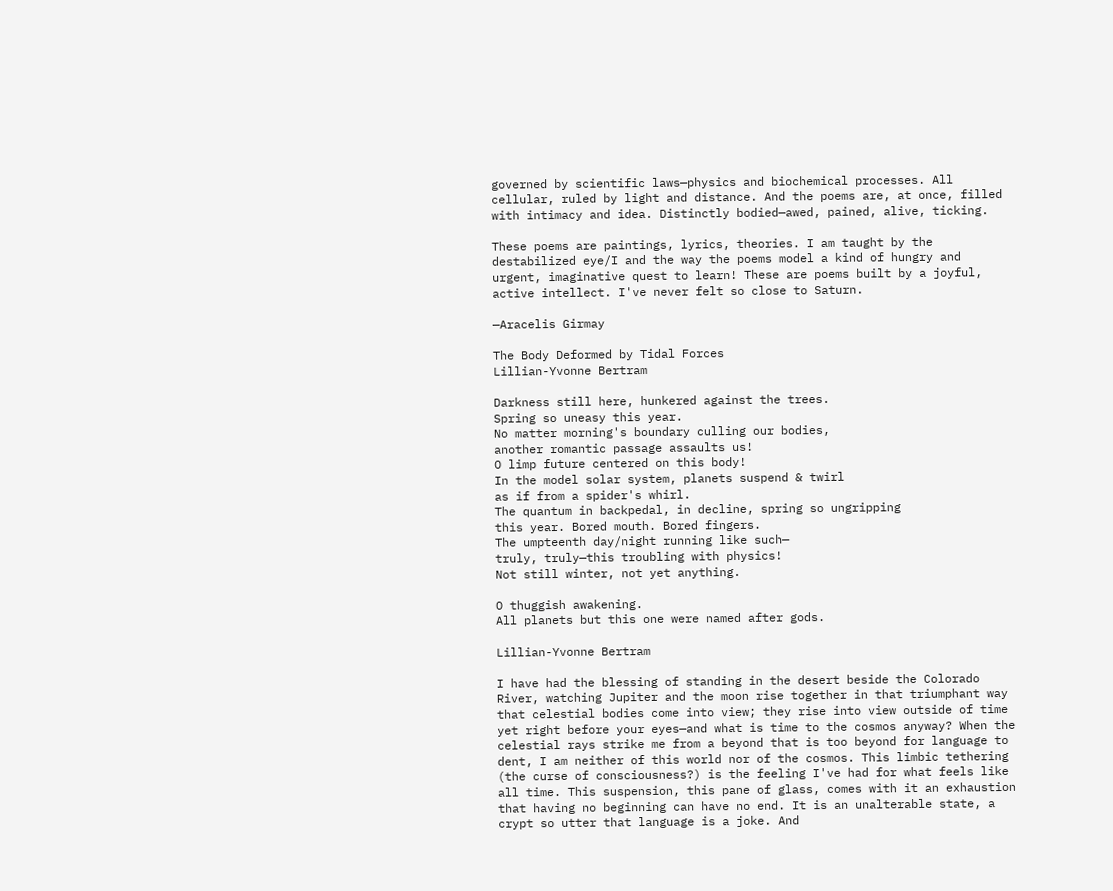governed by scientific laws—physics and biochemical processes. All cellular, ruled by light and distance. And the poems are, at once, filled with intimacy and idea. Distinctly bodied—awed, pained, alive, ticking.

These poems are paintings, lyrics, theories. I am taught by the destabilized eye/I and the way the poems model a kind of hungry and urgent, imaginative quest to learn! These are poems built by a joyful, active intellect. I've never felt so close to Saturn.

—Aracelis Girmay

The Body Deformed by Tidal Forces
Lillian-Yvonne Bertram

Darkness still here, hunkered against the trees.
Spring so uneasy this year.
No matter morning's boundary culling our bodies,
another romantic passage assaults us!
O limp future centered on this body!
In the model solar system, planets suspend & twirl
as if from a spider's whirl.
The quantum in backpedal, in decline, spring so ungripping
this year. Bored mouth. Bored fingers.
The umpteenth day/night running like such—
truly, truly—this troubling with physics!
Not still winter, not yet anything.

O thuggish awakening.
All planets but this one were named after gods.

Lillian-Yvonne Bertram

I have had the blessing of standing in the desert beside the Colorado River, watching Jupiter and the moon rise together in that triumphant way that celestial bodies come into view; they rise into view outside of time yet right before your eyes—and what is time to the cosmos anyway? When the celestial rays strike me from a beyond that is too beyond for language to dent, I am neither of this world nor of the cosmos. This limbic tethering (the curse of consciousness?) is the feeling I've had for what feels like all time. This suspension, this pane of glass, comes with it an exhaustion that having no beginning can have no end. It is an unalterable state, a crypt so utter that language is a joke. And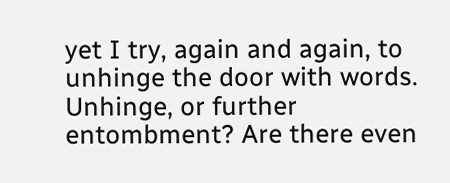yet I try, again and again, to unhinge the door with words. Unhinge, or further entombment? Are there even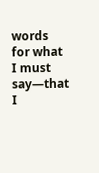words for what I must say—that I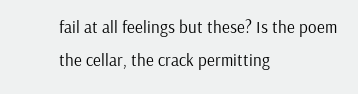fail at all feelings but these? Is the poem the cellar, the crack permitting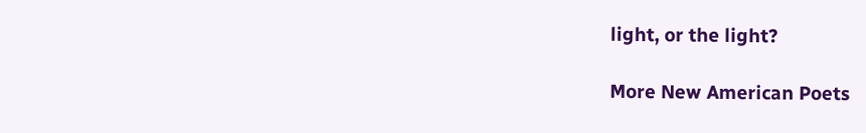light, or the light?

More New American Poets